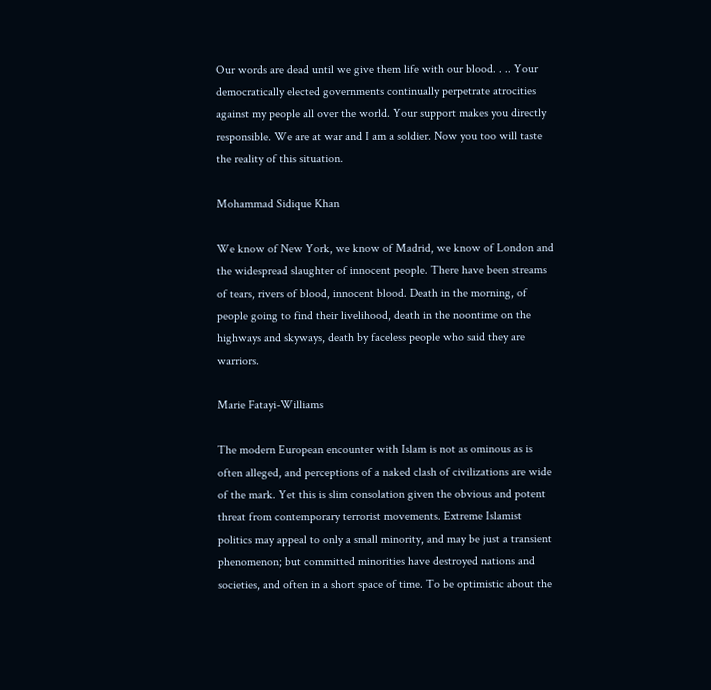Our words are dead until we give them life with our blood. . .. Your democratically elected governments continually perpetrate atrocities against my people all over the world. Your support makes you directly responsible. We are at war and I am a soldier. Now you too will taste the reality of this situation.

Mohammad Sidique Khan

We know of New York, we know of Madrid, we know of London and the widespread slaughter of innocent people. There have been streams of tears, rivers of blood, innocent blood. Death in the morning, of people going to find their livelihood, death in the noontime on the highways and skyways, death by faceless people who said they are warriors.

Marie Fatayi-Williams

The modern European encounter with Islam is not as ominous as is often alleged, and perceptions of a naked clash of civilizations are wide of the mark. Yet this is slim consolation given the obvious and potent threat from contemporary terrorist movements. Extreme Islamist politics may appeal to only a small minority, and may be just a transient phenomenon; but committed minorities have destroyed nations and societies, and often in a short space of time. To be optimistic about the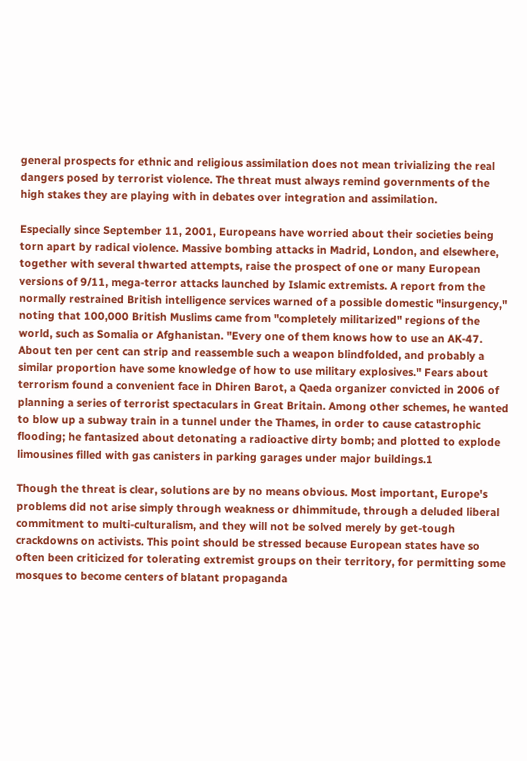general prospects for ethnic and religious assimilation does not mean trivializing the real dangers posed by terrorist violence. The threat must always remind governments of the high stakes they are playing with in debates over integration and assimilation.

Especially since September 11, 2001, Europeans have worried about their societies being torn apart by radical violence. Massive bombing attacks in Madrid, London, and elsewhere, together with several thwarted attempts, raise the prospect of one or many European versions of 9/11, mega-terror attacks launched by Islamic extremists. A report from the normally restrained British intelligence services warned of a possible domestic "insurgency," noting that 100,000 British Muslims came from "completely militarized" regions of the world, such as Somalia or Afghanistan. "Every one of them knows how to use an AK-47. About ten per cent can strip and reassemble such a weapon blindfolded, and probably a similar proportion have some knowledge of how to use military explosives." Fears about terrorism found a convenient face in Dhiren Barot, a Qaeda organizer convicted in 2006 of planning a series of terrorist spectaculars in Great Britain. Among other schemes, he wanted to blow up a subway train in a tunnel under the Thames, in order to cause catastrophic flooding; he fantasized about detonating a radioactive dirty bomb; and plotted to explode limousines filled with gas canisters in parking garages under major buildings.1

Though the threat is clear, solutions are by no means obvious. Most important, Europe's problems did not arise simply through weakness or dhimmitude, through a deluded liberal commitment to multi-culturalism, and they will not be solved merely by get-tough crackdowns on activists. This point should be stressed because European states have so often been criticized for tolerating extremist groups on their territory, for permitting some mosques to become centers of blatant propaganda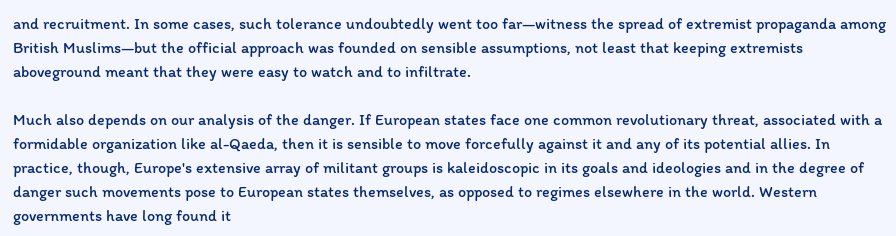and recruitment. In some cases, such tolerance undoubtedly went too far—witness the spread of extremist propaganda among British Muslims—but the official approach was founded on sensible assumptions, not least that keeping extremists aboveground meant that they were easy to watch and to infiltrate.

Much also depends on our analysis of the danger. If European states face one common revolutionary threat, associated with a formidable organization like al-Qaeda, then it is sensible to move forcefully against it and any of its potential allies. In practice, though, Europe's extensive array of militant groups is kaleidoscopic in its goals and ideologies and in the degree of danger such movements pose to European states themselves, as opposed to regimes elsewhere in the world. Western governments have long found it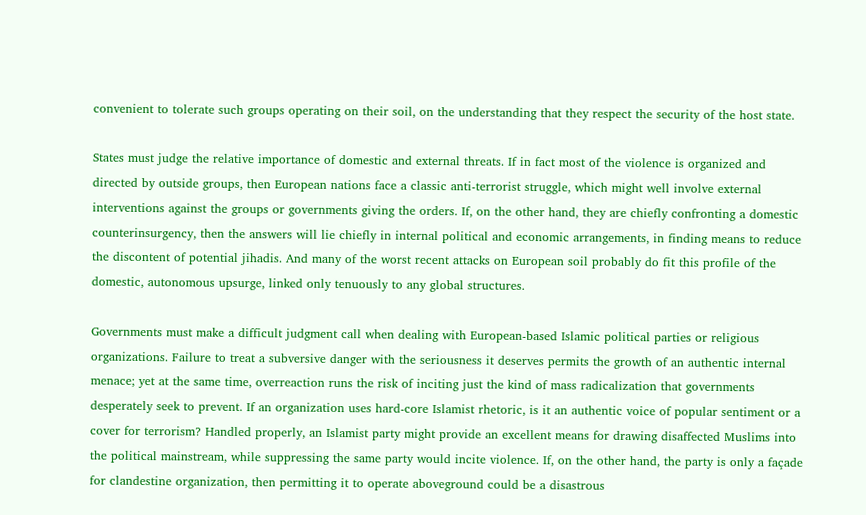convenient to tolerate such groups operating on their soil, on the understanding that they respect the security of the host state.

States must judge the relative importance of domestic and external threats. If in fact most of the violence is organized and directed by outside groups, then European nations face a classic anti-terrorist struggle, which might well involve external interventions against the groups or governments giving the orders. If, on the other hand, they are chiefly confronting a domestic counterinsurgency, then the answers will lie chiefly in internal political and economic arrangements, in finding means to reduce the discontent of potential jihadis. And many of the worst recent attacks on European soil probably do fit this profile of the domestic, autonomous upsurge, linked only tenuously to any global structures.

Governments must make a difficult judgment call when dealing with European-based Islamic political parties or religious organizations. Failure to treat a subversive danger with the seriousness it deserves permits the growth of an authentic internal menace; yet at the same time, overreaction runs the risk of inciting just the kind of mass radicalization that governments desperately seek to prevent. If an organization uses hard-core Islamist rhetoric, is it an authentic voice of popular sentiment or a cover for terrorism? Handled properly, an Islamist party might provide an excellent means for drawing disaffected Muslims into the political mainstream, while suppressing the same party would incite violence. If, on the other hand, the party is only a façade for clandestine organization, then permitting it to operate aboveground could be a disastrous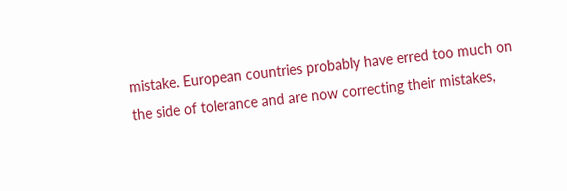mistake. European countries probably have erred too much on the side of tolerance and are now correcting their mistakes,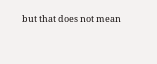but that does not mean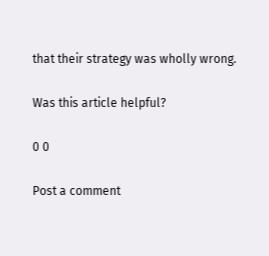that their strategy was wholly wrong.

Was this article helpful?

0 0

Post a comment